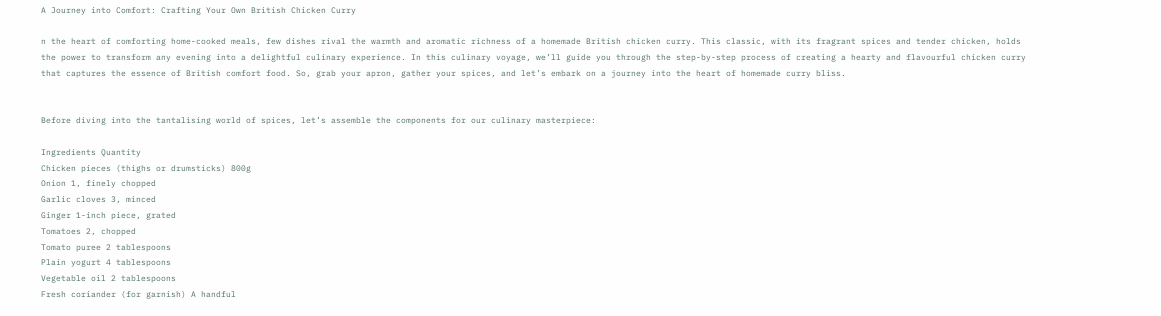A Journey into Comfort: Crafting Your Own British Chicken Curry

n the heart of comforting home-cooked meals, few dishes rival the warmth and aromatic richness of a homemade British chicken curry. This classic, with its fragrant spices and tender chicken, holds the power to transform any evening into a delightful culinary experience. In this culinary voyage, we’ll guide you through the step-by-step process of creating a hearty and flavourful chicken curry that captures the essence of British comfort food. So, grab your apron, gather your spices, and let’s embark on a journey into the heart of homemade curry bliss.


Before diving into the tantalising world of spices, let’s assemble the components for our culinary masterpiece:

Ingredients Quantity
Chicken pieces (thighs or drumsticks) 800g
Onion 1, finely chopped
Garlic cloves 3, minced
Ginger 1-inch piece, grated
Tomatoes 2, chopped
Tomato puree 2 tablespoons
Plain yogurt 4 tablespoons
Vegetable oil 2 tablespoons
Fresh coriander (for garnish) A handful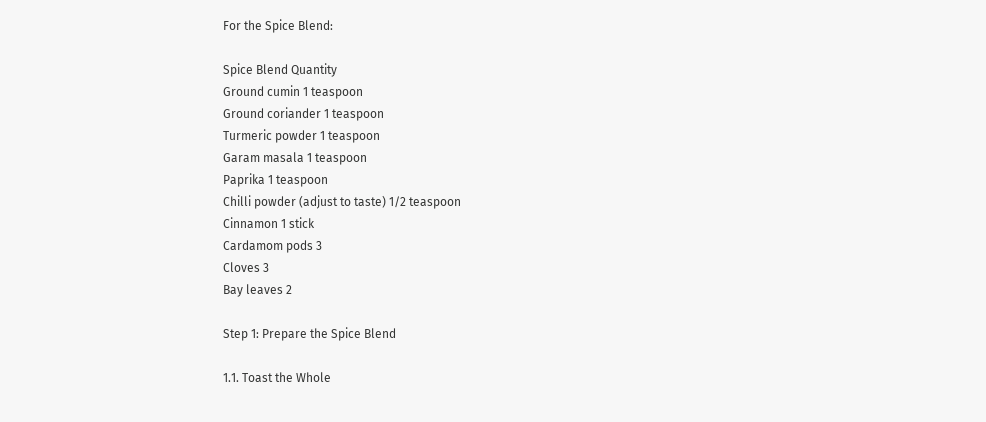For the Spice Blend:

Spice Blend Quantity
Ground cumin 1 teaspoon
Ground coriander 1 teaspoon
Turmeric powder 1 teaspoon
Garam masala 1 teaspoon
Paprika 1 teaspoon
Chilli powder (adjust to taste) 1/2 teaspoon
Cinnamon 1 stick
Cardamom pods 3
Cloves 3
Bay leaves 2

Step 1: Prepare the Spice Blend

1.1. Toast the Whole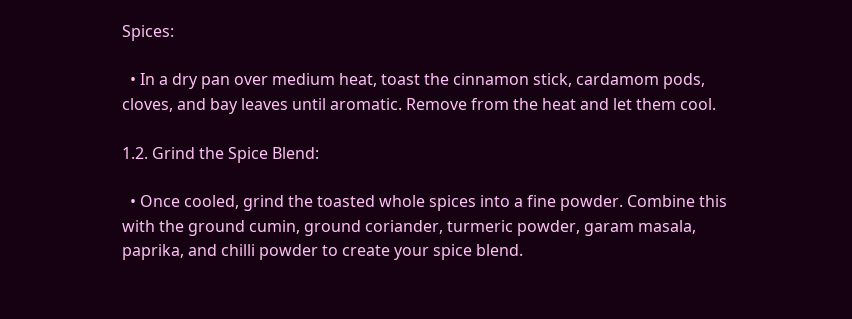Spices:

  • In a dry pan over medium heat, toast the cinnamon stick, cardamom pods, cloves, and bay leaves until aromatic. Remove from the heat and let them cool.

1.2. Grind the Spice Blend:

  • Once cooled, grind the toasted whole spices into a fine powder. Combine this with the ground cumin, ground coriander, turmeric powder, garam masala, paprika, and chilli powder to create your spice blend.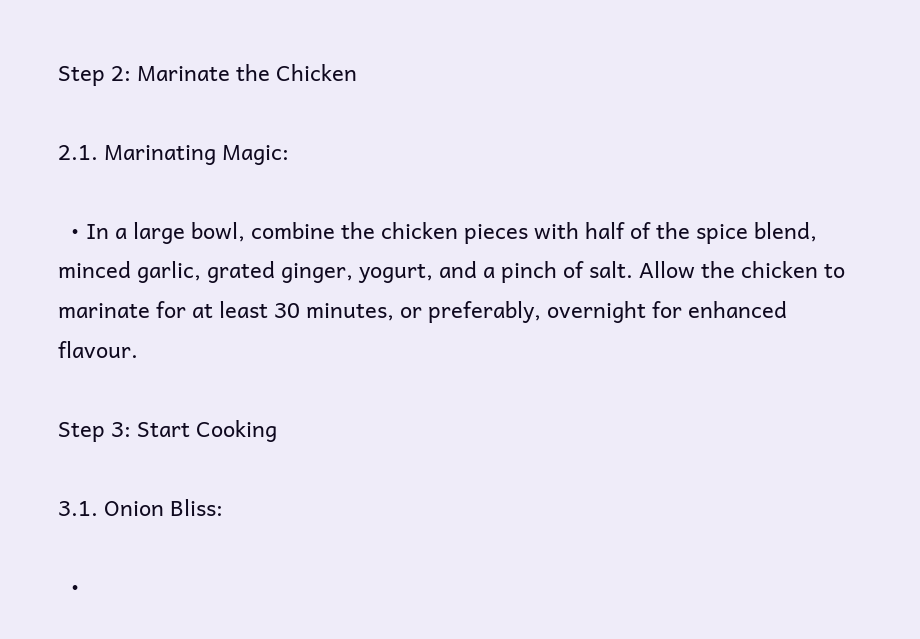Step 2: Marinate the Chicken

2.1. Marinating Magic:

  • In a large bowl, combine the chicken pieces with half of the spice blend, minced garlic, grated ginger, yogurt, and a pinch of salt. Allow the chicken to marinate for at least 30 minutes, or preferably, overnight for enhanced flavour.

Step 3: Start Cooking

3.1. Onion Bliss:

  •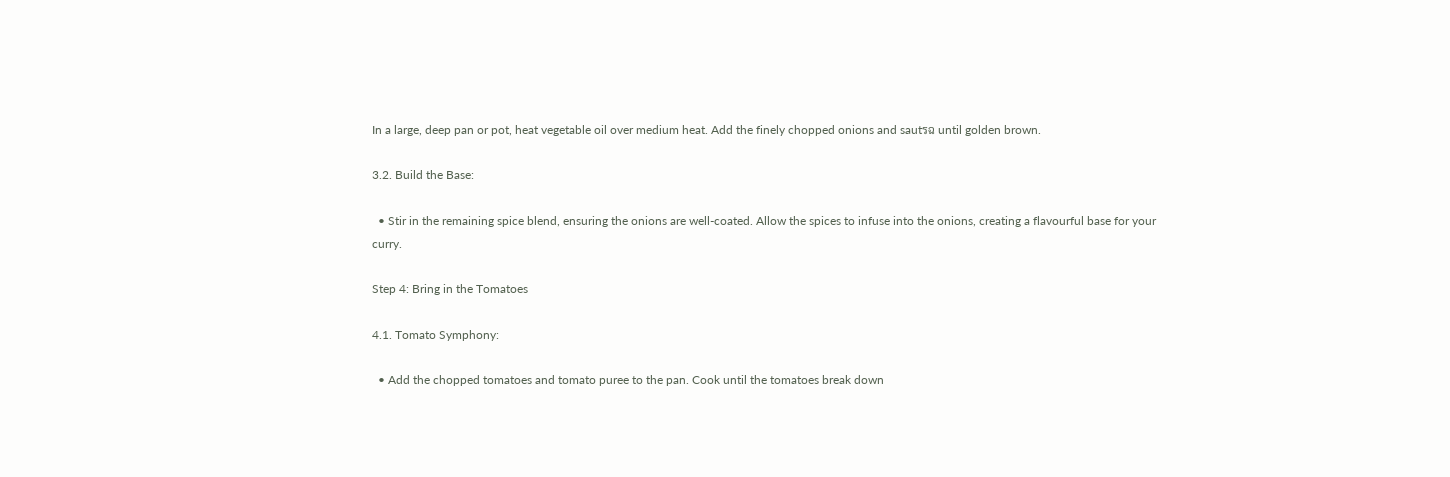In a large, deep pan or pot, heat vegetable oil over medium heat. Add the finely chopped onions and sautรฉ until golden brown.

3.2. Build the Base:

  • Stir in the remaining spice blend, ensuring the onions are well-coated. Allow the spices to infuse into the onions, creating a flavourful base for your curry.

Step 4: Bring in the Tomatoes

4.1. Tomato Symphony:

  • Add the chopped tomatoes and tomato puree to the pan. Cook until the tomatoes break down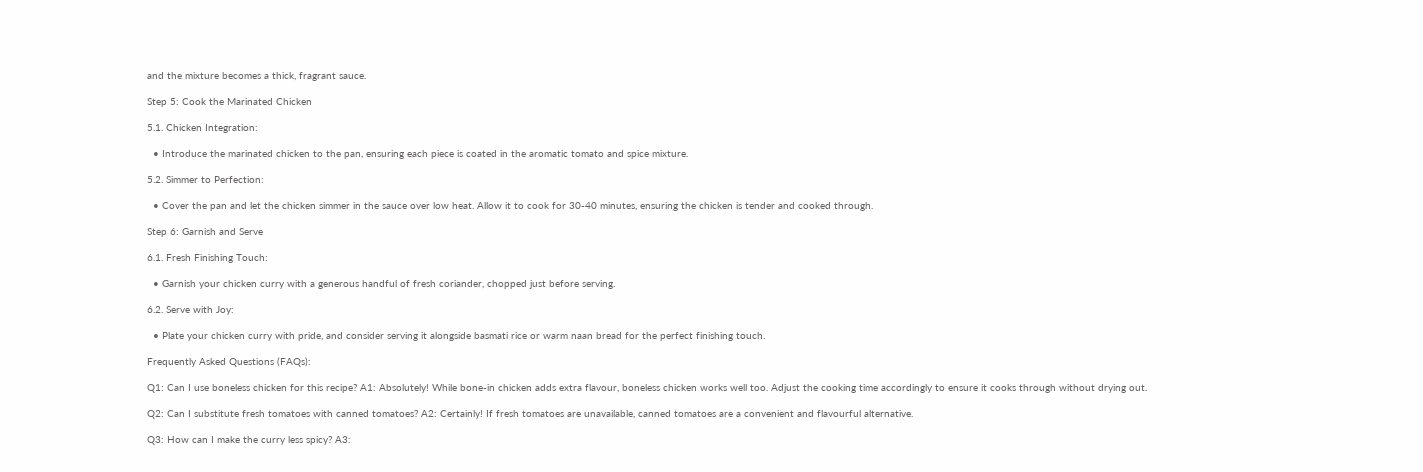and the mixture becomes a thick, fragrant sauce.

Step 5: Cook the Marinated Chicken

5.1. Chicken Integration:

  • Introduce the marinated chicken to the pan, ensuring each piece is coated in the aromatic tomato and spice mixture.

5.2. Simmer to Perfection:

  • Cover the pan and let the chicken simmer in the sauce over low heat. Allow it to cook for 30-40 minutes, ensuring the chicken is tender and cooked through.

Step 6: Garnish and Serve

6.1. Fresh Finishing Touch:

  • Garnish your chicken curry with a generous handful of fresh coriander, chopped just before serving.

6.2. Serve with Joy:

  • Plate your chicken curry with pride, and consider serving it alongside basmati rice or warm naan bread for the perfect finishing touch.

Frequently Asked Questions (FAQs):

Q1: Can I use boneless chicken for this recipe? A1: Absolutely! While bone-in chicken adds extra flavour, boneless chicken works well too. Adjust the cooking time accordingly to ensure it cooks through without drying out.

Q2: Can I substitute fresh tomatoes with canned tomatoes? A2: Certainly! If fresh tomatoes are unavailable, canned tomatoes are a convenient and flavourful alternative.

Q3: How can I make the curry less spicy? A3: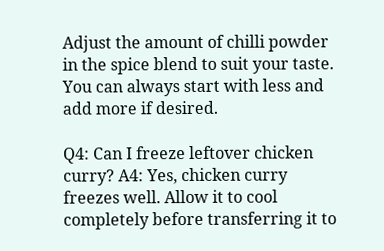Adjust the amount of chilli powder in the spice blend to suit your taste. You can always start with less and add more if desired.

Q4: Can I freeze leftover chicken curry? A4: Yes, chicken curry freezes well. Allow it to cool completely before transferring it to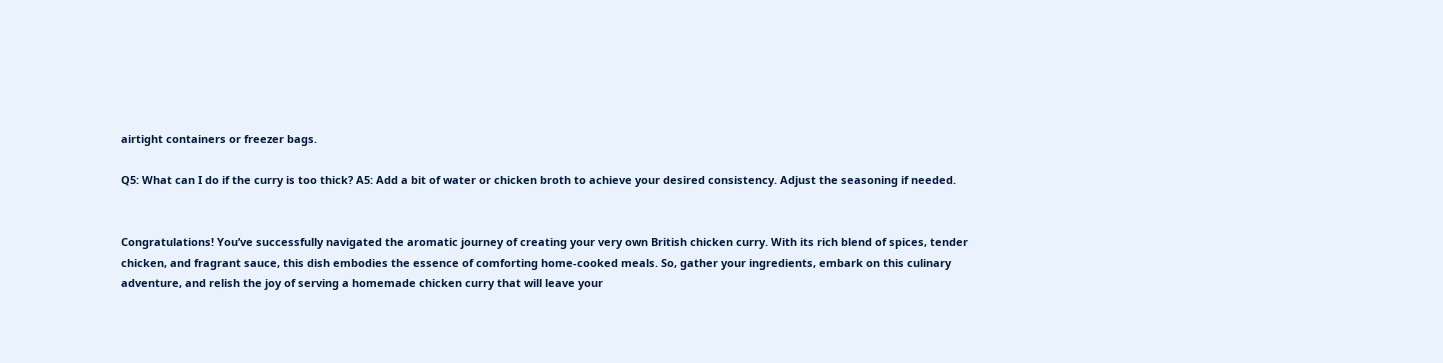airtight containers or freezer bags.

Q5: What can I do if the curry is too thick? A5: Add a bit of water or chicken broth to achieve your desired consistency. Adjust the seasoning if needed.


Congratulations! You’ve successfully navigated the aromatic journey of creating your very own British chicken curry. With its rich blend of spices, tender chicken, and fragrant sauce, this dish embodies the essence of comforting home-cooked meals. So, gather your ingredients, embark on this culinary adventure, and relish the joy of serving a homemade chicken curry that will leave your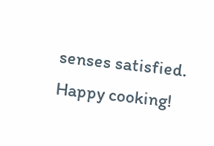senses satisfied. Happy cooking!